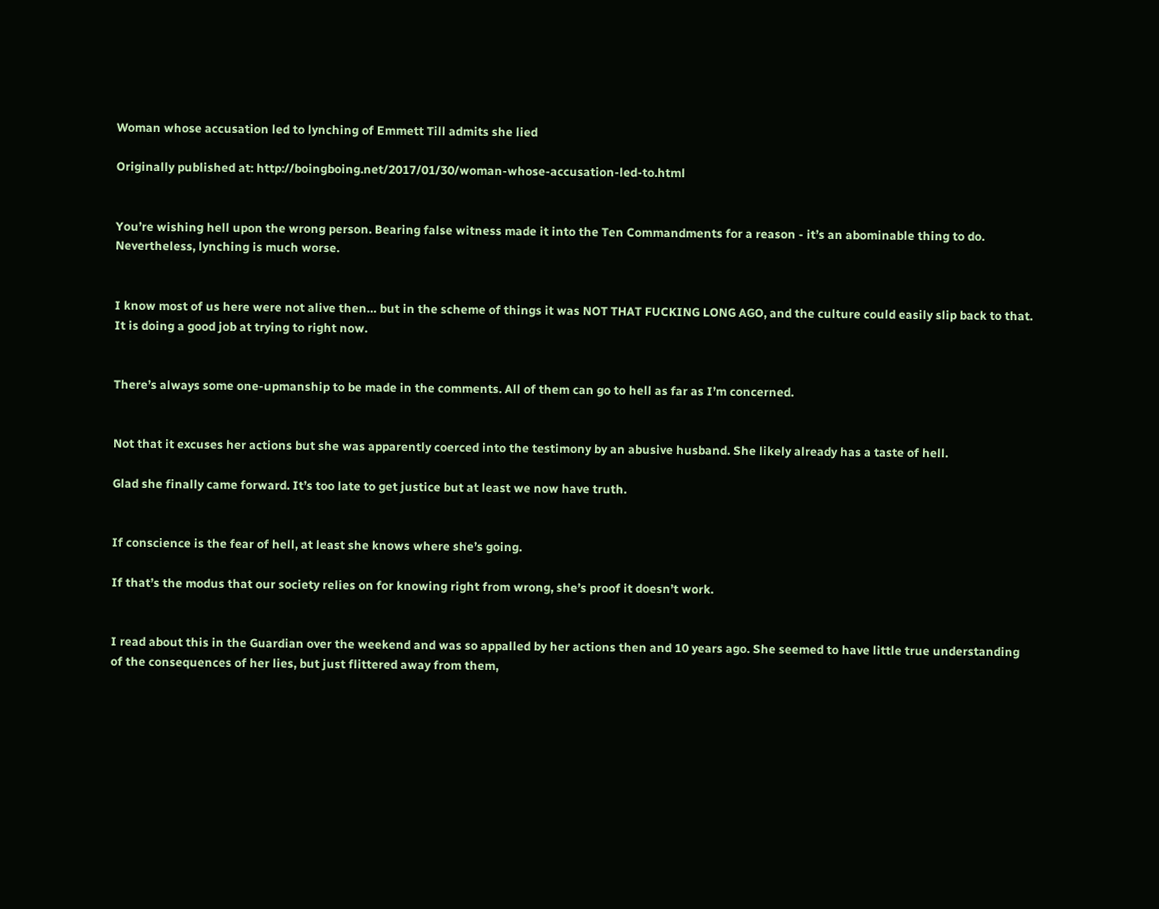Woman whose accusation led to lynching of Emmett Till admits she lied

Originally published at: http://boingboing.net/2017/01/30/woman-whose-accusation-led-to.html


You’re wishing hell upon the wrong person. Bearing false witness made it into the Ten Commandments for a reason - it’s an abominable thing to do. Nevertheless, lynching is much worse.


I know most of us here were not alive then… but in the scheme of things it was NOT THAT FUCKING LONG AGO, and the culture could easily slip back to that. It is doing a good job at trying to right now.


There’s always some one-upmanship to be made in the comments. All of them can go to hell as far as I’m concerned.


Not that it excuses her actions but she was apparently coerced into the testimony by an abusive husband. She likely already has a taste of hell.

Glad she finally came forward. It’s too late to get justice but at least we now have truth.


If conscience is the fear of hell, at least she knows where she’s going.

If that’s the modus that our society relies on for knowing right from wrong, she’s proof it doesn’t work.


I read about this in the Guardian over the weekend and was so appalled by her actions then and 10 years ago. She seemed to have little true understanding of the consequences of her lies, but just flittered away from them,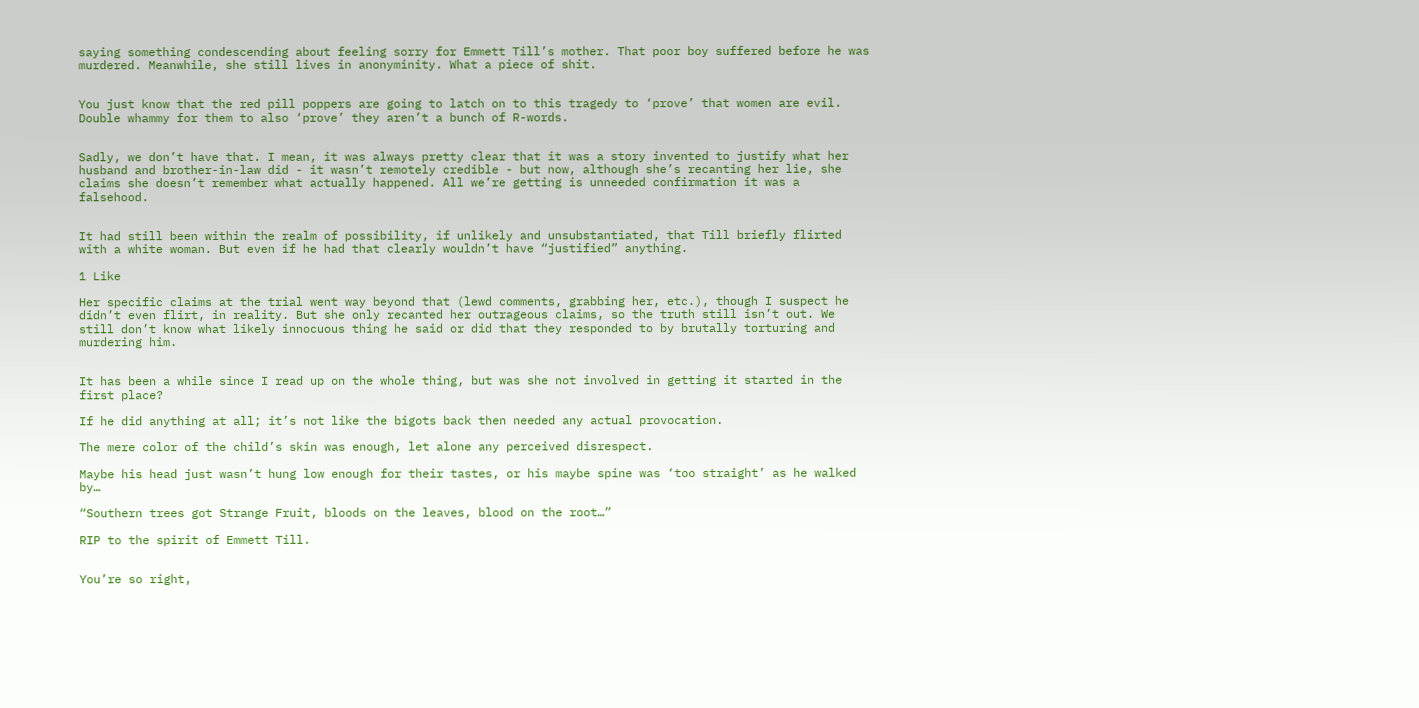saying something condescending about feeling sorry for Emmett Till’s mother. That poor boy suffered before he was murdered. Meanwhile, she still lives in anonyminity. What a piece of shit.


You just know that the red pill poppers are going to latch on to this tragedy to ‘prove’ that women are evil. Double whammy for them to also ‘prove’ they aren’t a bunch of R-words.


Sadly, we don’t have that. I mean, it was always pretty clear that it was a story invented to justify what her husband and brother-in-law did - it wasn’t remotely credible - but now, although she’s recanting her lie, she claims she doesn’t remember what actually happened. All we’re getting is unneeded confirmation it was a falsehood.


It had still been within the realm of possibility, if unlikely and unsubstantiated, that Till briefly flirted with a white woman. But even if he had that clearly wouldn’t have “justified” anything.

1 Like

Her specific claims at the trial went way beyond that (lewd comments, grabbing her, etc.), though I suspect he didn’t even flirt, in reality. But she only recanted her outrageous claims, so the truth still isn’t out. We still don’t know what likely innocuous thing he said or did that they responded to by brutally torturing and murdering him.


It has been a while since I read up on the whole thing, but was she not involved in getting it started in the first place?

If he did anything at all; it’s not like the bigots back then needed any actual provocation.

The mere color of the child’s skin was enough, let alone any perceived disrespect.

Maybe his head just wasn’t hung low enough for their tastes, or his maybe spine was ‘too straight’ as he walked by…

“Southern trees got Strange Fruit, bloods on the leaves, blood on the root…”

RIP to the spirit of Emmett Till.


You’re so right,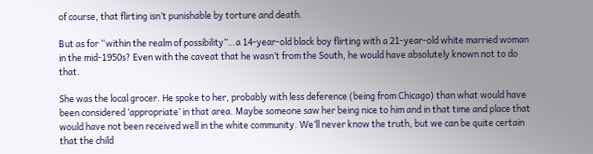of course, that flirting isn’t punishable by torture and death.

But as for “within the realm of possibility”…a 14-year-old black boy flirting with a 21-year-old white married woman in the mid-1950s? Even with the caveat that he wasn’t from the South, he would have absolutely known not to do that.

She was the local grocer. He spoke to her, probably with less deference (being from Chicago) than what would have been considered ‘appropriate’ in that area. Maybe someone saw her being nice to him and in that time and place that would have not been received well in the white community. We’ll never know the truth, but we can be quite certain that the child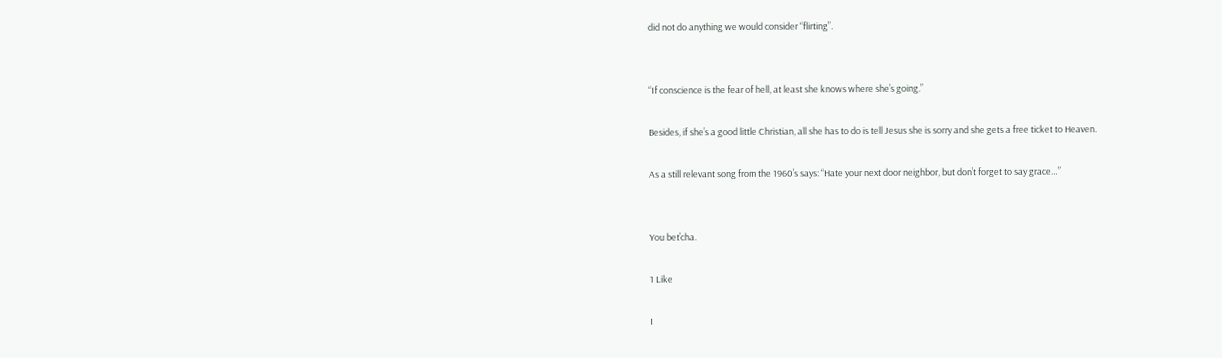did not do anything we would consider “flirting”.


“If conscience is the fear of hell, at least she knows where she’s going.”

Besides, if she’s a good little Christian, all she has to do is tell Jesus she is sorry and she gets a free ticket to Heaven.

As a still relevant song from the 1960’s says: “Hate your next door neighbor, but don’t forget to say grace…”


You bet’cha.

1 Like

I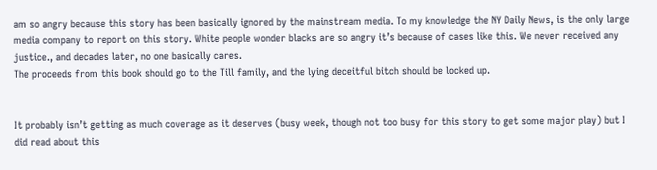am so angry because this story has been basically ignored by the mainstream media. To my knowledge the NY Daily News, is the only large media company to report on this story. White people wonder blacks are so angry it’s because of cases like this. We never received any justice., and decades later, no one basically cares.
The proceeds from this book should go to the Till family, and the lying deceitful bitch should be locked up.


It probably isn’t getting as much coverage as it deserves (busy week, though not too busy for this story to get some major play) but I did read about this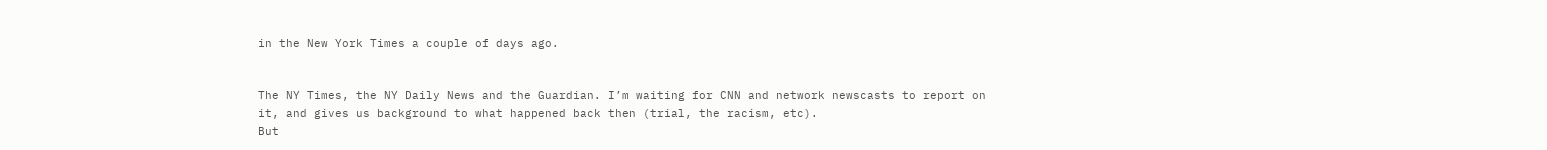in the New York Times a couple of days ago.


The NY Times, the NY Daily News and the Guardian. I’m waiting for CNN and network newscasts to report on it, and gives us background to what happened back then (trial, the racism, etc).
But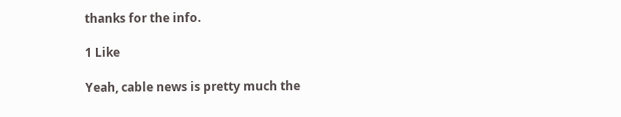thanks for the info.

1 Like

Yeah, cable news is pretty much the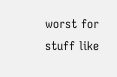worst for stuff like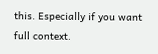this. Especially if you want full context.